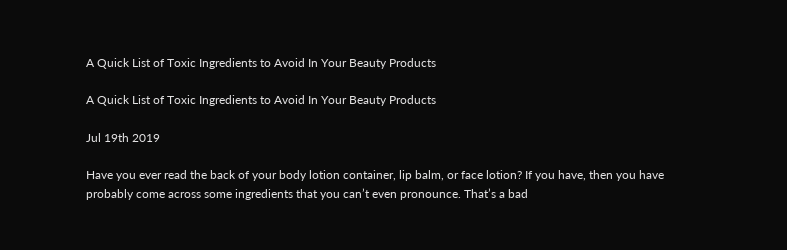A Quick List of Toxic Ingredients to Avoid In Your Beauty Products

A Quick List of Toxic Ingredients to Avoid In Your Beauty Products

Jul 19th 2019

Have you ever read the back of your body lotion container, lip balm, or face lotion? If you have, then you have probably come across some ingredients that you can’t even pronounce. That’s a bad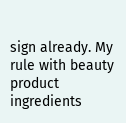sign already. My rule with beauty product ingredients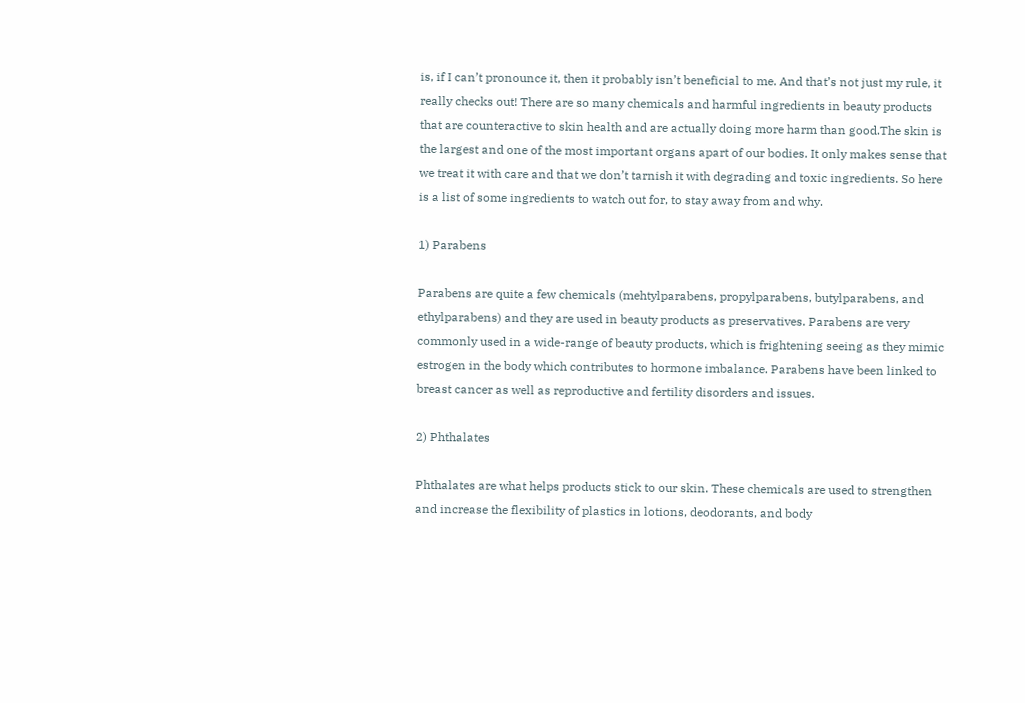is, if I can’t pronounce it, then it probably isn’t beneficial to me. And that’s not just my rule, it really checks out! There are so many chemicals and harmful ingredients in beauty products that are counteractive to skin health and are actually doing more harm than good.The skin is the largest and one of the most important organs apart of our bodies. It only makes sense that we treat it with care and that we don’t tarnish it with degrading and toxic ingredients. So here is a list of some ingredients to watch out for, to stay away from and why.

1) Parabens

Parabens are quite a few chemicals (mehtylparabens, propylparabens, butylparabens, and ethylparabens) and they are used in beauty products as preservatives. Parabens are very commonly used in a wide-range of beauty products, which is frightening seeing as they mimic estrogen in the body which contributes to hormone imbalance. Parabens have been linked to breast cancer as well as reproductive and fertility disorders and issues.

2) Phthalates

Phthalates are what helps products stick to our skin. These chemicals are used to strengthen and increase the flexibility of plastics in lotions, deodorants, and body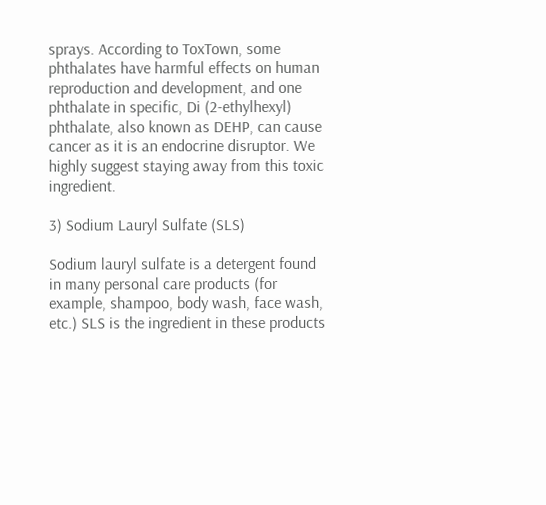sprays. According to ToxTown, some phthalates have harmful effects on human reproduction and development, and one phthalate in specific, Di (2-ethylhexyl) phthalate, also known as DEHP, can cause cancer as it is an endocrine disruptor. We highly suggest staying away from this toxic ingredient.

3) Sodium Lauryl Sulfate (SLS)

Sodium lauryl sulfate is a detergent found in many personal care products (for example, shampoo, body wash, face wash, etc.) SLS is the ingredient in these products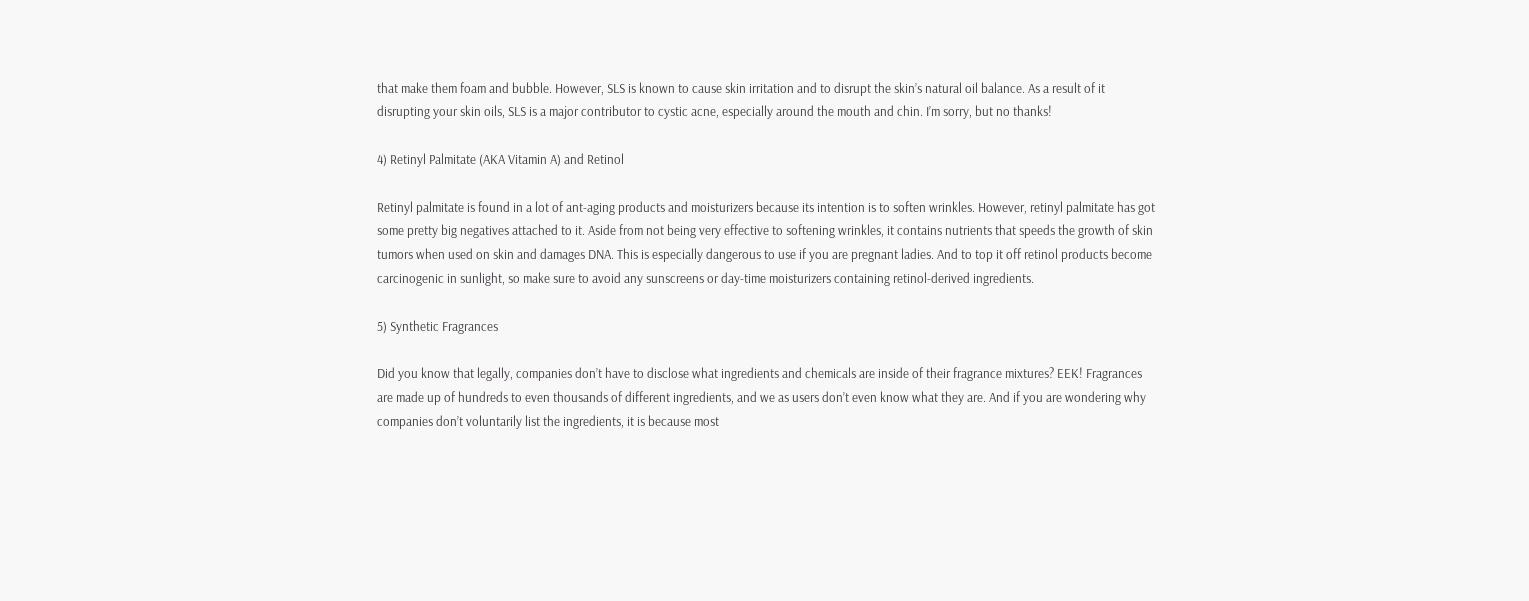that make them foam and bubble. However, SLS is known to cause skin irritation and to disrupt the skin’s natural oil balance. As a result of it disrupting your skin oils, SLS is a major contributor to cystic acne, especially around the mouth and chin. I’m sorry, but no thanks!

4) Retinyl Palmitate (AKA Vitamin A) and Retinol

Retinyl palmitate is found in a lot of ant-aging products and moisturizers because its intention is to soften wrinkles. However, retinyl palmitate has got some pretty big negatives attached to it. Aside from not being very effective to softening wrinkles, it contains nutrients that speeds the growth of skin tumors when used on skin and damages DNA. This is especially dangerous to use if you are pregnant ladies. And to top it off retinol products become carcinogenic in sunlight, so make sure to avoid any sunscreens or day-time moisturizers containing retinol-derived ingredients.

5) Synthetic Fragrances

Did you know that legally, companies don’t have to disclose what ingredients and chemicals are inside of their fragrance mixtures? EEK! Fragrances are made up of hundreds to even thousands of different ingredients, and we as users don’t even know what they are. And if you are wondering why companies don’t voluntarily list the ingredients, it is because most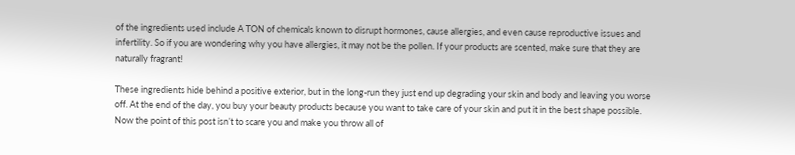of the ingredients used include A TON of chemicals known to disrupt hormones, cause allergies, and even cause reproductive issues and infertility. So if you are wondering why you have allergies, it may not be the pollen. If your products are scented, make sure that they are naturally fragrant!

These ingredients hide behind a positive exterior, but in the long-run they just end up degrading your skin and body and leaving you worse off. At the end of the day, you buy your beauty products because you want to take care of your skin and put it in the best shape possible. Now the point of this post isn’t to scare you and make you throw all of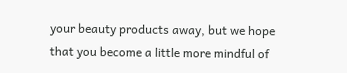your beauty products away, but we hope that you become a little more mindful of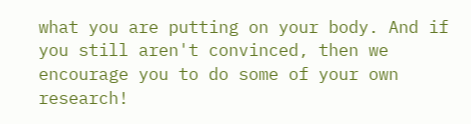what you are putting on your body. And if you still aren't convinced, then we encourage you to do some of your own research!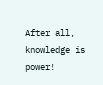After all, knowledge is power!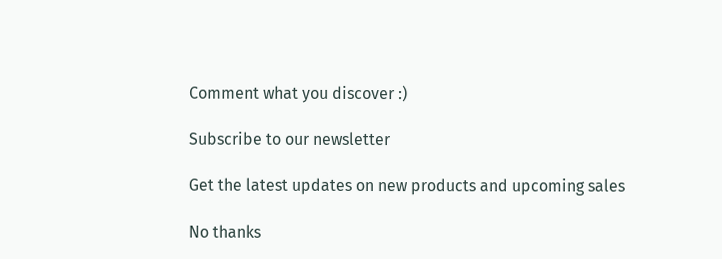Comment what you discover :)

Subscribe to our newsletter

Get the latest updates on new products and upcoming sales

No thanks